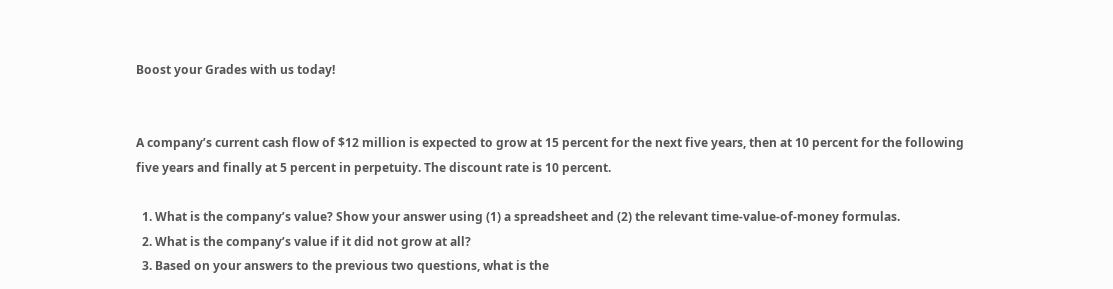Boost your Grades with us today!


A company’s current cash flow of $12 million is expected to grow at 15 percent for the next five years, then at 10 percent for the following five years and finally at 5 percent in perpetuity. The discount rate is 10 percent.

  1. What is the company’s value? Show your answer using (1) a spreadsheet and (2) the relevant time-value-of-money formulas.
  2. What is the company’s value if it did not grow at all?
  3. Based on your answers to the previous two questions, what is the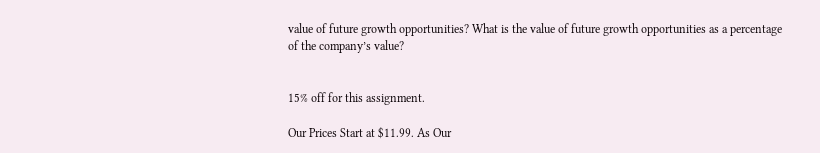value of future growth opportunities? What is the value of future growth opportunities as a percentage of the company’s value?


15% off for this assignment.

Our Prices Start at $11.99. As Our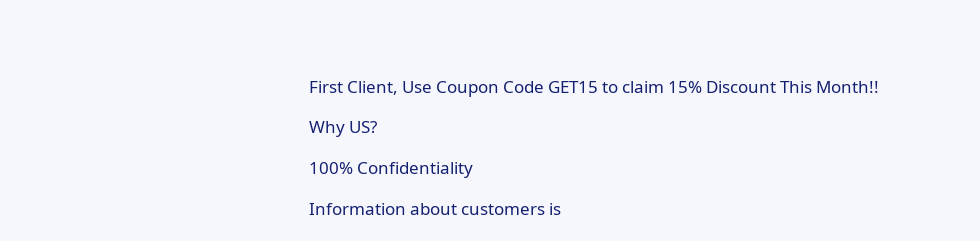First Client, Use Coupon Code GET15 to claim 15% Discount This Month!!

Why US?

100% Confidentiality

Information about customers is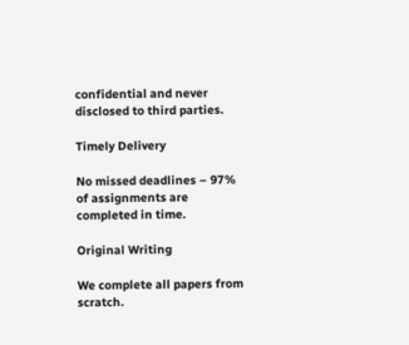confidential and never disclosed to third parties.

Timely Delivery

No missed deadlines – 97% of assignments are completed in time.

Original Writing

We complete all papers from scratch.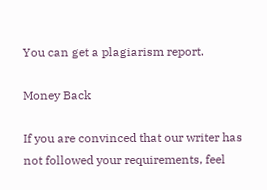You can get a plagiarism report.

Money Back

If you are convinced that our writer has not followed your requirements, feel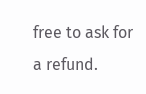free to ask for a refund.